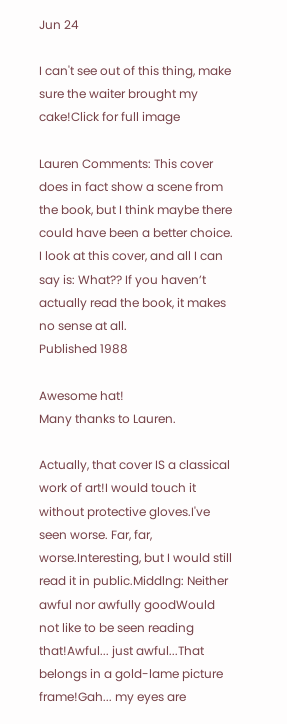Jun 24

I can't see out of this thing, make sure the waiter brought my cake!Click for full image

Lauren Comments: This cover does in fact show a scene from the book, but I think maybe there could have been a better choice. I look at this cover, and all I can say is: What?? If you haven’t actually read the book, it makes no sense at all.
Published 1988

Awesome hat!
Many thanks to Lauren.

Actually, that cover IS a classical work of art!I would touch it without protective gloves.I've seen worse. Far, far, worse.Interesting, but I would still read it in public.Middlng: Neither awful nor awfully goodWould not like to be seen reading that!Awful... just awful...That belongs in a gold-lame picture frame!Gah... my eyes are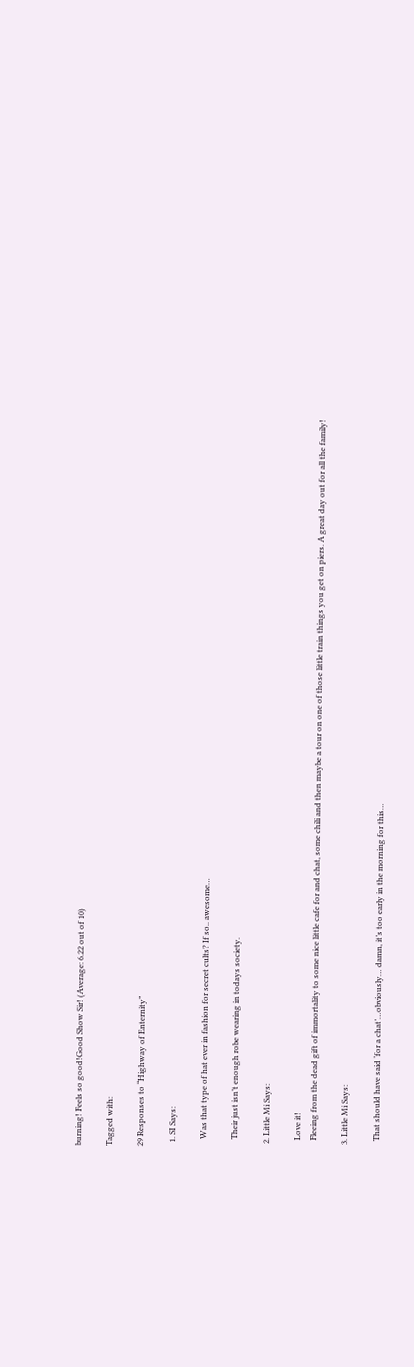burning! Feels so good!Good Show Sir! (Average: 6.22 out of 10)

Tagged with:

29 Responses to “Highway of Enternity”

  1. SI Says:

    Was that type of hat ever in fashion for secret cults? If so.. awesome…

    Their just isn’t enough robe wearing in todays society.

  2. Little Mi Says:

    Love it!
    Fleeing from the dead gift of immortality to some nice little cafe for and chat, some chili and then maybe a tour on one of those little train things you get on piers. A great day out for all the family!

  3. Little Mi Says:

    That should have said ‘for a chat’…obviously… damn, it’s too early in the morning for this…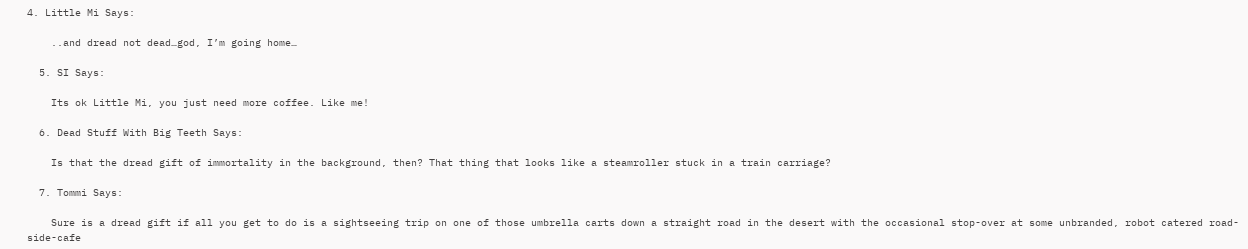4. Little Mi Says:

    ..and dread not dead…god, I’m going home…

  5. SI Says:

    Its ok Little Mi, you just need more coffee. Like me!

  6. Dead Stuff With Big Teeth Says:

    Is that the dread gift of immortality in the background, then? That thing that looks like a steamroller stuck in a train carriage?

  7. Tommi Says:

    Sure is a dread gift if all you get to do is a sightseeing trip on one of those umbrella carts down a straight road in the desert with the occasional stop-over at some unbranded, robot catered road-side-cafe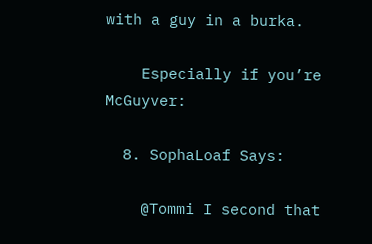with a guy in a burka.

    Especially if you’re McGuyver:

  8. SophaLoaf Says:

    @Tommi I second that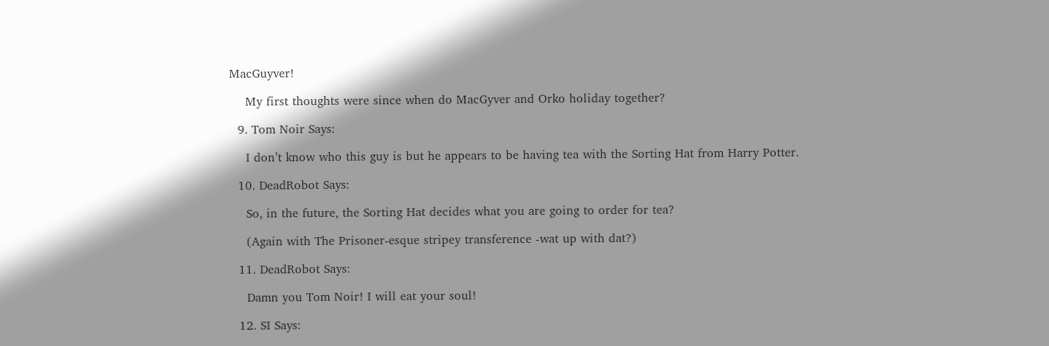MacGuyver!

    My first thoughts were since when do MacGyver and Orko holiday together?

  9. Tom Noir Says:

    I don’t know who this guy is but he appears to be having tea with the Sorting Hat from Harry Potter.

  10. DeadRobot Says:

    So, in the future, the Sorting Hat decides what you are going to order for tea?

    (Again with The Prisoner-esque stripey transference -wat up with dat?)

  11. DeadRobot Says:

    Damn you Tom Noir! I will eat your soul!

  12. SI Says: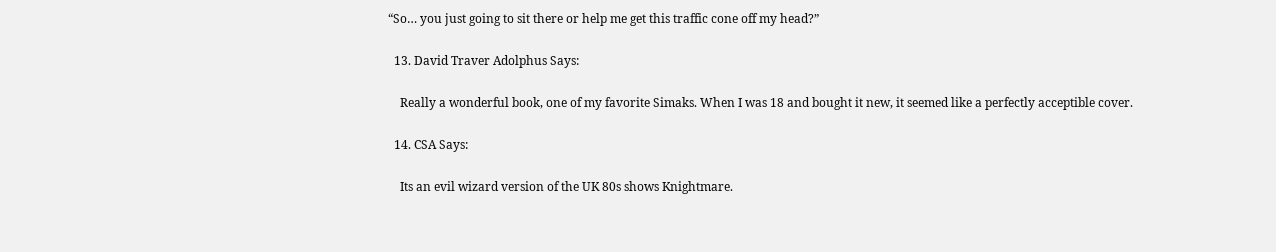“So… you just going to sit there or help me get this traffic cone off my head?”

  13. David Traver Adolphus Says:

    Really a wonderful book, one of my favorite Simaks. When I was 18 and bought it new, it seemed like a perfectly acceptible cover.

  14. CSA Says:

    Its an evil wizard version of the UK 80s shows Knightmare.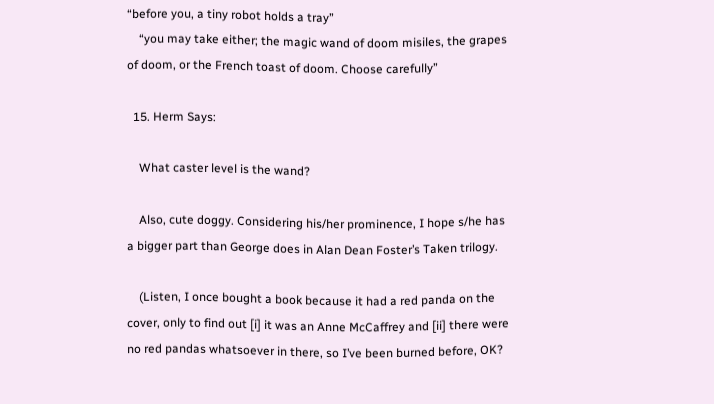“before you, a tiny robot holds a tray”
    “you may take either; the magic wand of doom misiles, the grapes of doom, or the French toast of doom. Choose carefully”

  15. Herm Says:

    What caster level is the wand?

    Also, cute doggy. Considering his/her prominence, I hope s/he has a bigger part than George does in Alan Dean Foster’s Taken trilogy.

    (Listen, I once bought a book because it had a red panda on the cover, only to find out [i] it was an Anne McCaffrey and [ii] there were no red pandas whatsoever in there, so I’ve been burned before, OK?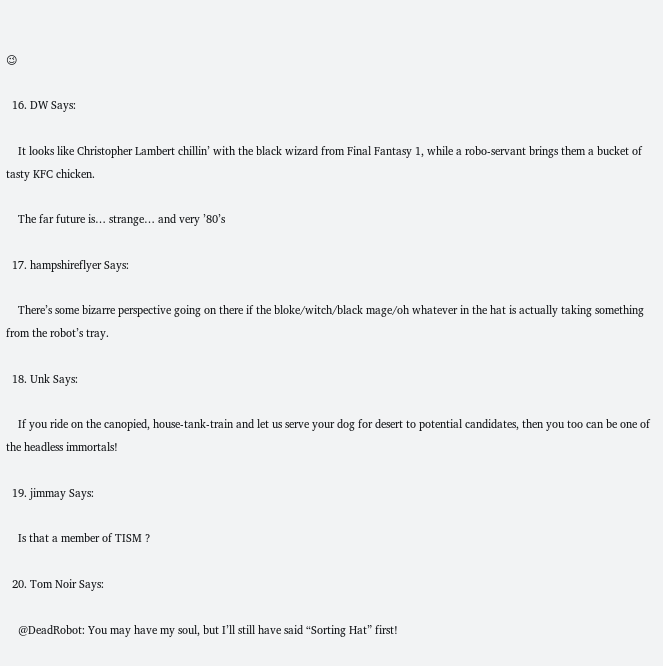😉

  16. DW Says:

    It looks like Christopher Lambert chillin’ with the black wizard from Final Fantasy 1, while a robo-servant brings them a bucket of tasty KFC chicken.

    The far future is… strange… and very ’80’s

  17. hampshireflyer Says:

    There’s some bizarre perspective going on there if the bloke/witch/black mage/oh whatever in the hat is actually taking something from the robot’s tray.

  18. Unk Says:

    If you ride on the canopied, house-tank-train and let us serve your dog for desert to potential candidates, then you too can be one of the headless immortals!

  19. jimmay Says:

    Is that a member of TISM ?

  20. Tom Noir Says:

    @DeadRobot: You may have my soul, but I’ll still have said “Sorting Hat” first!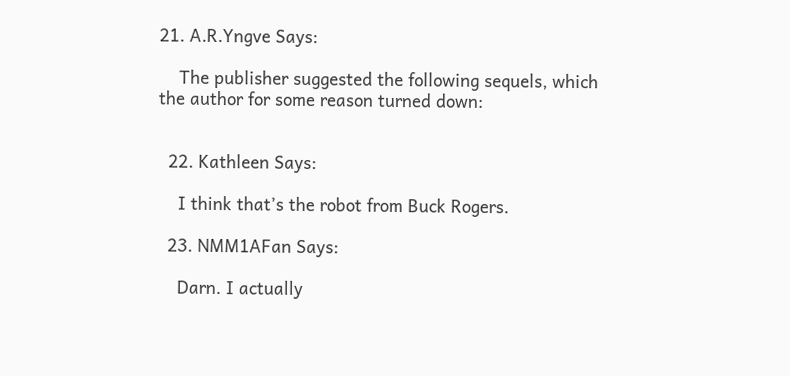21. A.R.Yngve Says:

    The publisher suggested the following sequels, which the author for some reason turned down:


  22. Kathleen Says:

    I think that’s the robot from Buck Rogers.

  23. NMM1AFan Says:

    Darn. I actually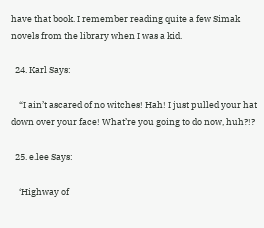have that book. I remember reading quite a few Simak novels from the library when I was a kid.

  24. Karl Says:

    “I ain’t ascared of no witches! Hah! I just pulled your hat down over your face! What’re you going to do now, huh?!?

  25. e.lee Says:

    ‘Highway of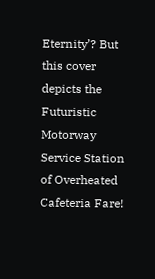Eternity’? But this cover depicts the Futuristic Motorway Service Station of Overheated Cafeteria Fare!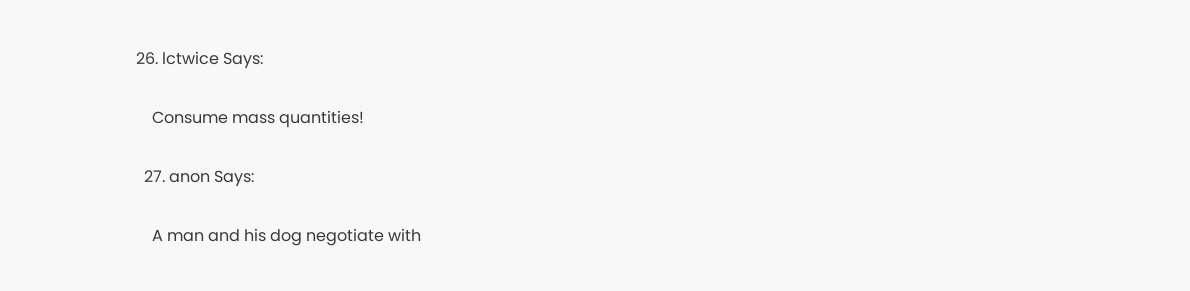26. lctwice Says:

    Consume mass quantities!

  27. anon Says:

    A man and his dog negotiate with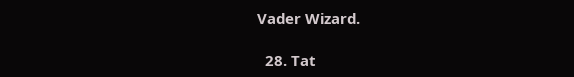Vader Wizard.

  28. Tat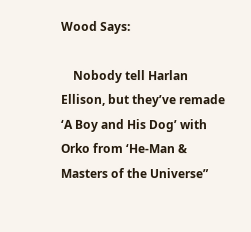Wood Says:

    Nobody tell Harlan Ellison, but they’ve remade ‘A Boy and His Dog’ with Orko from ‘He-Man & Masters of the Universe”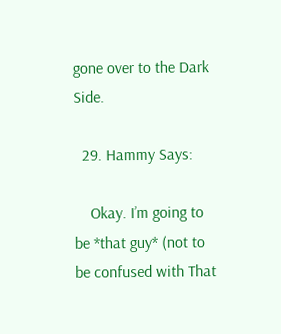gone over to the Dark Side.

  29. Hammy Says:

    Okay. I’m going to be *that guy* (not to be confused with That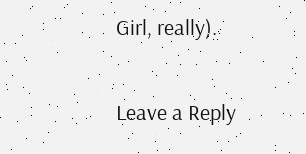Girl, really).


Leave a Reply